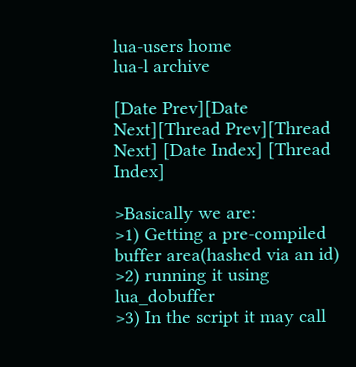lua-users home
lua-l archive

[Date Prev][Date Next][Thread Prev][Thread Next] [Date Index] [Thread Index]

>Basically we are:
>1) Getting a pre-compiled buffer area(hashed via an id)
>2) running it using lua_dobuffer
>3) In the script it may call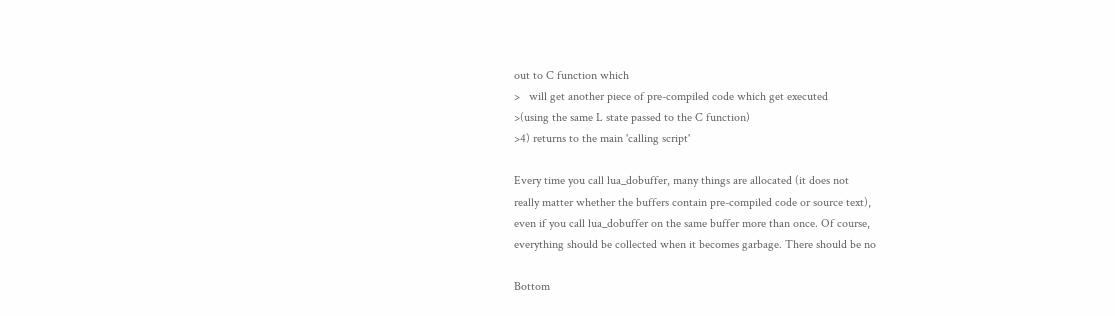out to C function which
>   will get another piece of pre-compiled code which get executed
>(using the same L state passed to the C function)
>4) returns to the main 'calling script'

Every time you call lua_dobuffer, many things are allocated (it does not
really matter whether the buffers contain pre-compiled code or source text),
even if you call lua_dobuffer on the same buffer more than once. Of course,
everything should be collected when it becomes garbage. There should be no

Bottom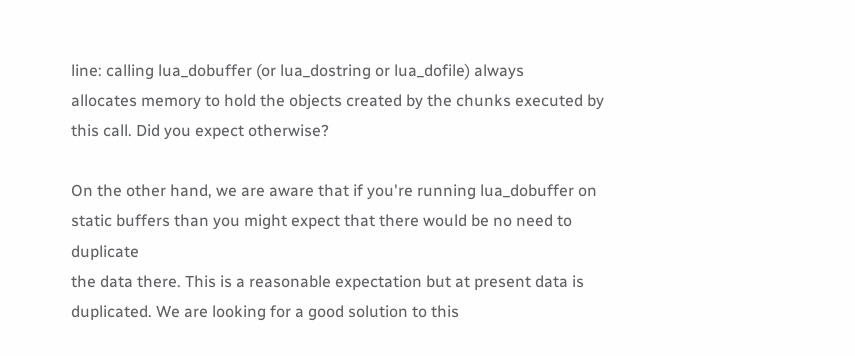line: calling lua_dobuffer (or lua_dostring or lua_dofile) always
allocates memory to hold the objects created by the chunks executed by
this call. Did you expect otherwise?

On the other hand, we are aware that if you're running lua_dobuffer on
static buffers than you might expect that there would be no need to duplicate
the data there. This is a reasonable expectation but at present data is
duplicated. We are looking for a good solution to this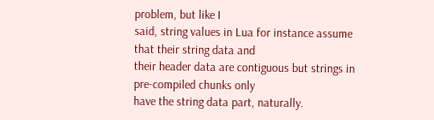problem, but like I
said, string values in Lua for instance assume that their string data and
their header data are contiguous but strings in pre-compiled chunks only
have the string data part, naturally.